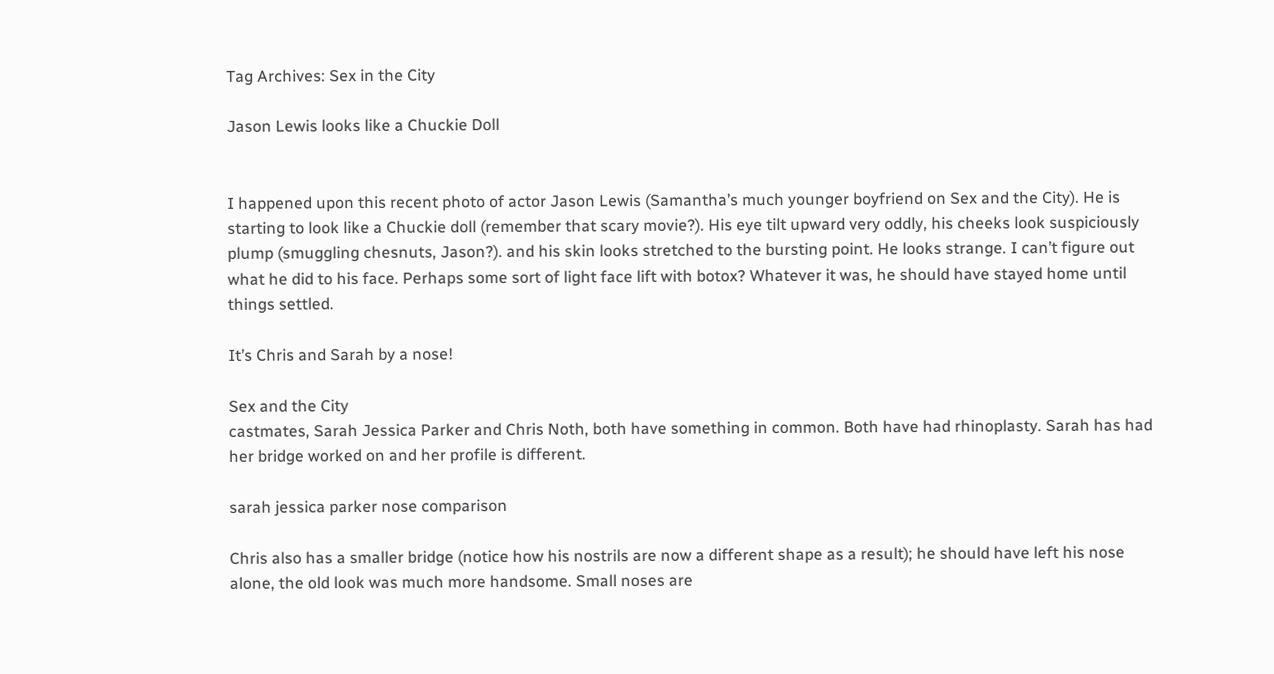Tag Archives: Sex in the City

Jason Lewis looks like a Chuckie Doll


I happened upon this recent photo of actor Jason Lewis (Samantha’s much younger boyfriend on Sex and the City). He is starting to look like a Chuckie doll (remember that scary movie?). His eye tilt upward very oddly, his cheeks look suspiciously plump (smuggling chesnuts, Jason?). and his skin looks stretched to the bursting point. He looks strange. I can’t figure out what he did to his face. Perhaps some sort of light face lift with botox? Whatever it was, he should have stayed home until things settled.

It’s Chris and Sarah by a nose!

Sex and the City
castmates, Sarah Jessica Parker and Chris Noth, both have something in common. Both have had rhinoplasty. Sarah has had her bridge worked on and her profile is different.

sarah jessica parker nose comparison

Chris also has a smaller bridge (notice how his nostrils are now a different shape as a result); he should have left his nose alone, the old look was much more handsome. Small noses are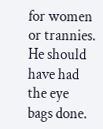for women or trannies. He should have had the eye bags done.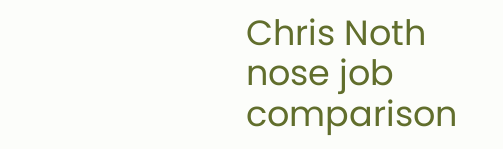Chris Noth nose job comparison